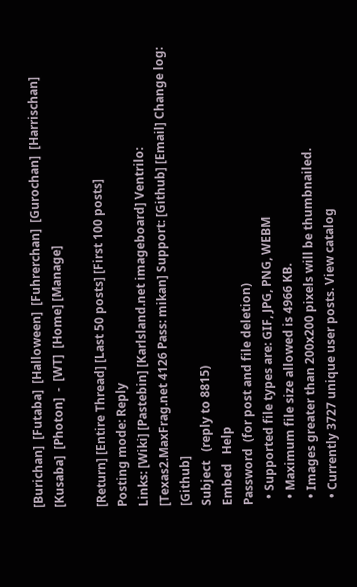[Burichan]  [Futaba]  [Halloween]  [Fuhrerchan]  [Gurochan]  [Harrischan]  [Kusaba]  [Photon]  -  [WT]  [Home] [Manage]

[Return] [Entire Thread] [Last 50 posts] [First 100 posts]
Posting mode: Reply
Links: [Wiki] [Pastebin] [Karlsland.net imageboard] Ventrilo: [Texas2.MaxFrag.net 4126 Pass: mikan] Support: [Github] [Email] Change log: [Github]
Subject   (reply to 8815)
Embed   Help
Password  (for post and file deletion)
  • Supported file types are: GIF, JPG, PNG, WEBM
  • Maximum file size allowed is 4966 KB.
  • Images greater than 200x200 pixels will be thumbnailed.
  • Currently 3727 unique user posts. View catalog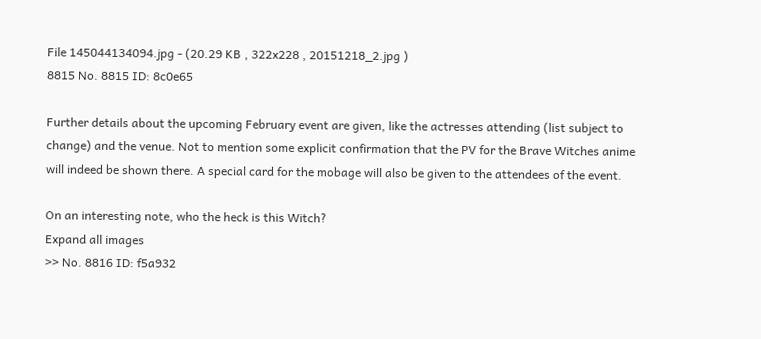File 145044134094.jpg - (20.29 KB , 322x228 , 20151218_2.jpg )
8815 No. 8815 ID: 8c0e65

Further details about the upcoming February event are given, like the actresses attending (list subject to change) and the venue. Not to mention some explicit confirmation that the PV for the Brave Witches anime will indeed be shown there. A special card for the mobage will also be given to the attendees of the event.

On an interesting note, who the heck is this Witch?
Expand all images
>> No. 8816 ID: f5a932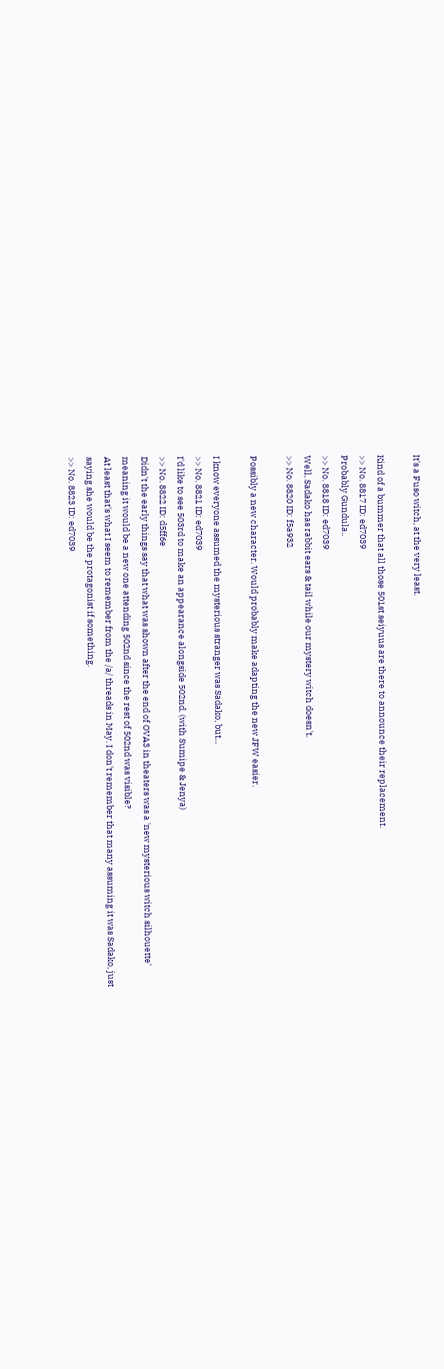It's a Fuso witch, at the very least.

Kind of a bummer that all those 501st seiyuus are there to announce their replacement.
>> No. 8817 ID: ed7039
Probably Gundula..
>> No. 8818 ID: ed7039
Well, Sadako has rabbit ears & tail while our mystery witch doesn't.
>> No. 8820 ID: f5a932

Possibly a new character. Would probably make adapting the new JFW easier.

I know everyone assumed the mysterious stranger was Sadako, but...
>> No. 8821 ID: ed7039
I'd like to see 503rd to make an appearance alongside 502nd. (with Sumipe & Jenya)
>> No. 8822 ID: d5ff6e
Didn't the early things say that what was shown after the end of OVA3 in theaters was a 'new mysterious witch silhouette' meaning it would be a new one attending 502nd since the rest of 502nd was visible?
At least that's what I seem to remember from the /a/ threads in May. I don't remember that many assuming it was Sadako, just saying she would be the protagonist if something.
>> No. 8823 ID: ed7039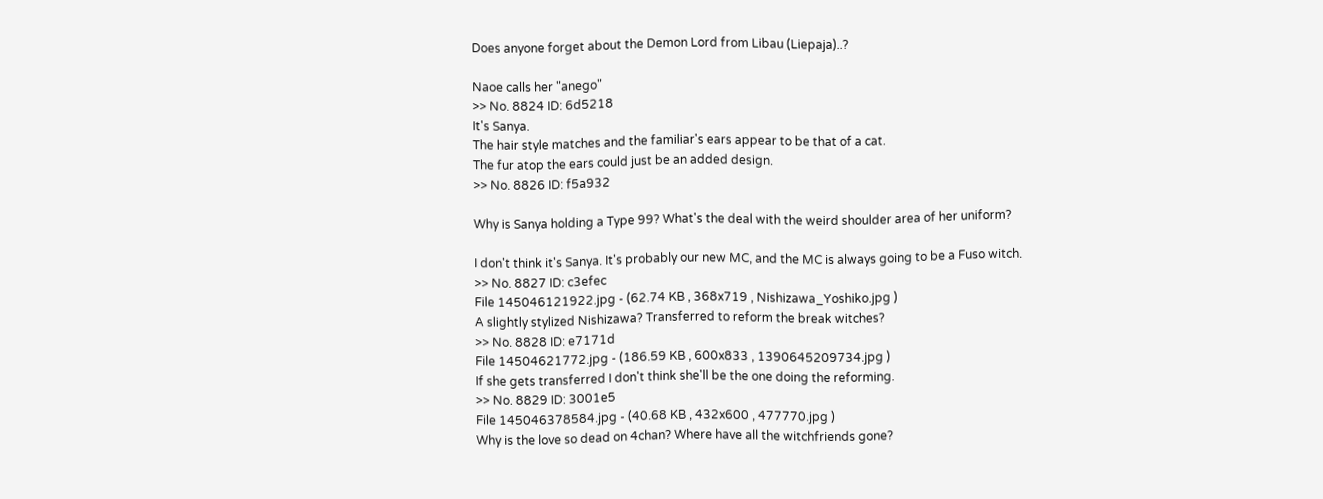Does anyone forget about the Demon Lord from Libau (Liepaja)..?

Naoe calls her "anego"
>> No. 8824 ID: 6d5218
It's Sanya.
The hair style matches and the familiar's ears appear to be that of a cat.
The fur atop the ears could just be an added design.
>> No. 8826 ID: f5a932

Why is Sanya holding a Type 99? What's the deal with the weird shoulder area of her uniform?

I don't think it's Sanya. It's probably our new MC, and the MC is always going to be a Fuso witch.
>> No. 8827 ID: c3efec
File 145046121922.jpg - (62.74 KB , 368x719 , Nishizawa_Yoshiko.jpg )
A slightly stylized Nishizawa? Transferred to reform the break witches?
>> No. 8828 ID: e7171d
File 14504621772.jpg - (186.59 KB , 600x833 , 1390645209734.jpg )
If she gets transferred I don't think she'll be the one doing the reforming.
>> No. 8829 ID: 3001e5
File 145046378584.jpg - (40.68 KB , 432x600 , 477770.jpg )
Why is the love so dead on 4chan? Where have all the witchfriends gone?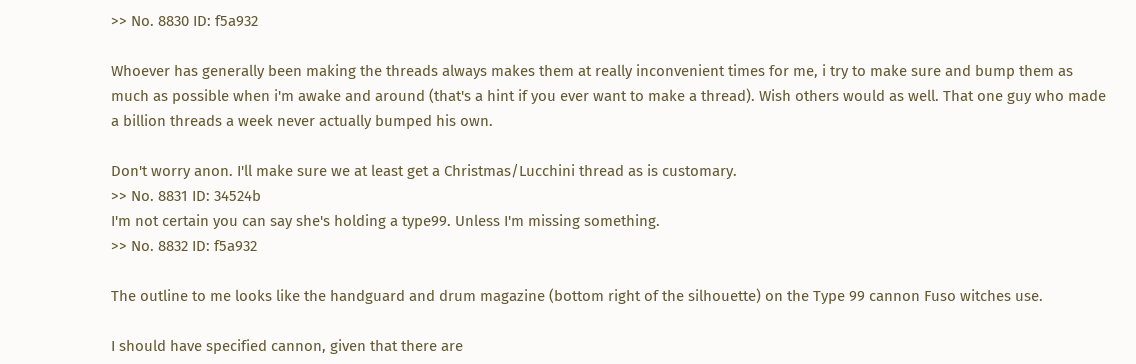>> No. 8830 ID: f5a932

Whoever has generally been making the threads always makes them at really inconvenient times for me, i try to make sure and bump them as much as possible when i'm awake and around (that's a hint if you ever want to make a thread). Wish others would as well. That one guy who made a billion threads a week never actually bumped his own.

Don't worry anon. I'll make sure we at least get a Christmas/Lucchini thread as is customary.
>> No. 8831 ID: 34524b
I'm not certain you can say she's holding a type99. Unless I'm missing something.
>> No. 8832 ID: f5a932

The outline to me looks like the handguard and drum magazine (bottom right of the silhouette) on the Type 99 cannon Fuso witches use.

I should have specified cannon, given that there are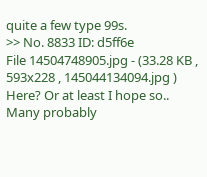quite a few type 99s.
>> No. 8833 ID: d5ff6e
File 14504748905.jpg - (33.28 KB , 593x228 , 145044134094.jpg )
Here? Or at least I hope so..
Many probably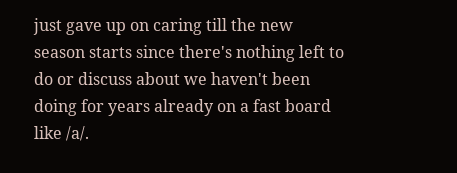just gave up on caring till the new season starts since there's nothing left to do or discuss about we haven't been doing for years already on a fast board like /a/.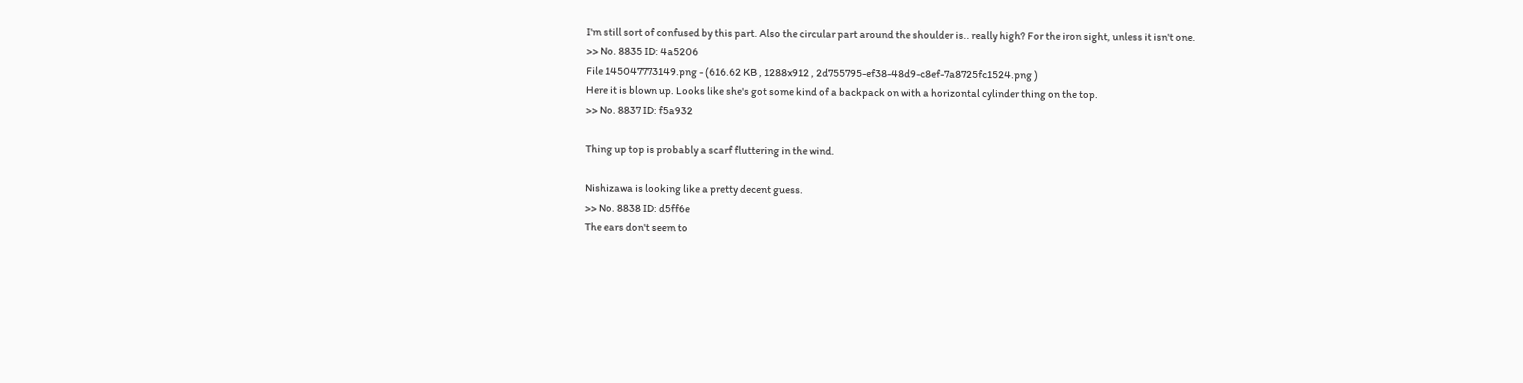I'm still sort of confused by this part. Also the circular part around the shoulder is.. really high? For the iron sight, unless it isn't one.
>> No. 8835 ID: 4a5206
File 145047773149.png - (616.62 KB , 1288x912 , 2d755795-ef38-48d9-c8ef-7a8725fc1524.png )
Here it is blown up. Looks like she's got some kind of a backpack on with a horizontal cylinder thing on the top.
>> No. 8837 ID: f5a932

Thing up top is probably a scarf fluttering in the wind.

Nishizawa is looking like a pretty decent guess.
>> No. 8838 ID: d5ff6e
The ears don't seem to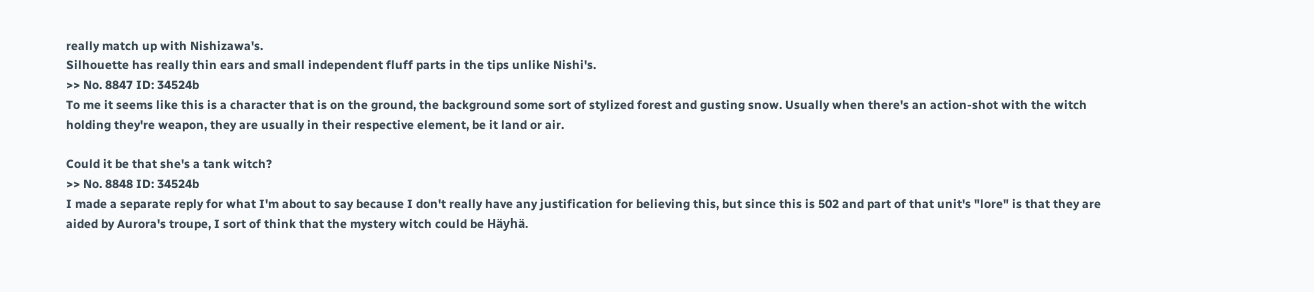really match up with Nishizawa's.
Silhouette has really thin ears and small independent fluff parts in the tips unlike Nishi's.
>> No. 8847 ID: 34524b
To me it seems like this is a character that is on the ground, the background some sort of stylized forest and gusting snow. Usually when there's an action-shot with the witch holding they're weapon, they are usually in their respective element, be it land or air.

Could it be that she's a tank witch?
>> No. 8848 ID: 34524b
I made a separate reply for what I'm about to say because I don't really have any justification for believing this, but since this is 502 and part of that unit's "lore" is that they are aided by Aurora's troupe, I sort of think that the mystery witch could be Häyhä.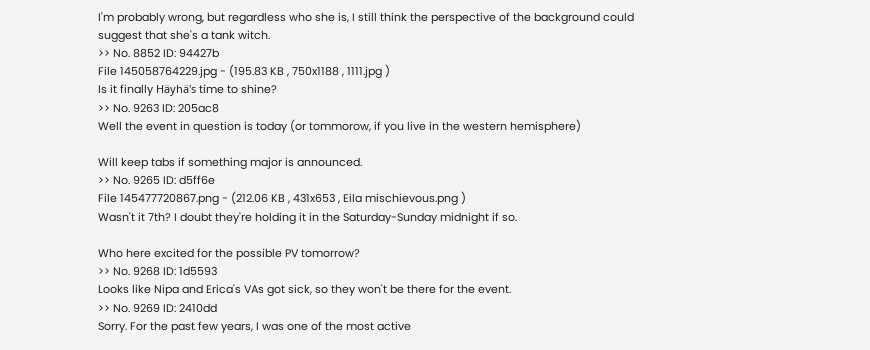I'm probably wrong, but regardless who she is, I still think the perspective of the background could suggest that she's a tank witch.
>> No. 8852 ID: 94427b
File 145058764229.jpg - (195.83 KB , 750x1188 , 1111.jpg )
Is it finally Häyhä's time to shine?
>> No. 9263 ID: 205ac8
Well the event in question is today (or tommorow, if you live in the western hemisphere)

Will keep tabs if something major is announced.
>> No. 9265 ID: d5ff6e
File 145477720867.png - (212.06 KB , 431x653 , Eila mischievous.png )
Wasn't it 7th? I doubt they're holding it in the Saturday-Sunday midnight if so.

Who here excited for the possible PV tomorrow?
>> No. 9268 ID: 1d5593
Looks like Nipa and Erica's VAs got sick, so they won't be there for the event.
>> No. 9269 ID: 2410dd
Sorry. For the past few years, I was one of the most active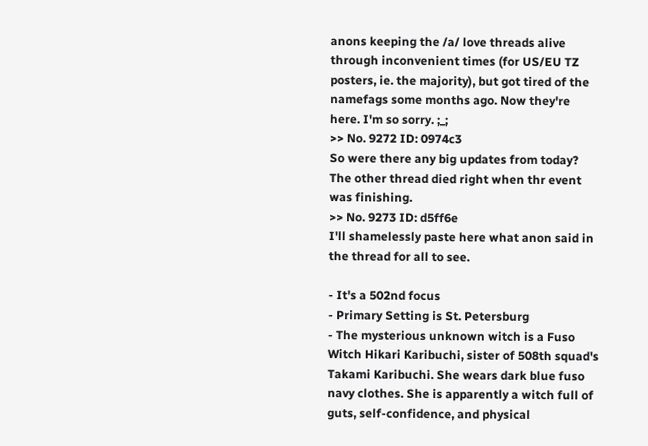anons keeping the /a/ love threads alive through inconvenient times (for US/EU TZ posters, ie. the majority), but got tired of the namefags some months ago. Now they're here. I'm so sorry. ;_;
>> No. 9272 ID: 0974c3
So were there any big updates from today? The other thread died right when thr event was finishing.
>> No. 9273 ID: d5ff6e
I'll shamelessly paste here what anon said in the thread for all to see.

- It's a 502nd focus
- Primary Setting is St. Petersburg
- The mysterious unknown witch is a Fuso Witch Hikari Karibuchi, sister of 508th squad's Takami Karibuchi. She wears dark blue fuso navy clothes. She is apparently a witch full of guts, self-confidence, and physical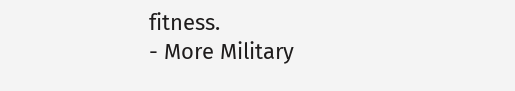fitness.
- More Military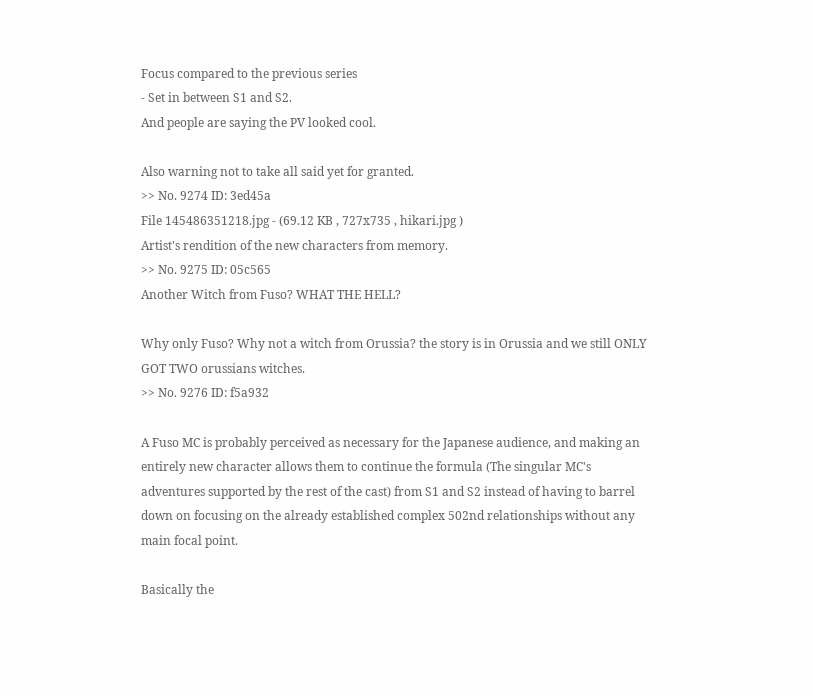Focus compared to the previous series
- Set in between S1 and S2.
And people are saying the PV looked cool.

Also warning not to take all said yet for granted.
>> No. 9274 ID: 3ed45a
File 145486351218.jpg - (69.12 KB , 727x735 , hikari.jpg )
Artist's rendition of the new characters from memory.
>> No. 9275 ID: 05c565
Another Witch from Fuso? WHAT THE HELL?

Why only Fuso? Why not a witch from Orussia? the story is in Orussia and we still ONLY GOT TWO orussians witches.
>> No. 9276 ID: f5a932

A Fuso MC is probably perceived as necessary for the Japanese audience, and making an entirely new character allows them to continue the formula (The singular MC's adventures supported by the rest of the cast) from S1 and S2 instead of having to barrel down on focusing on the already established complex 502nd relationships without any main focal point.

Basically the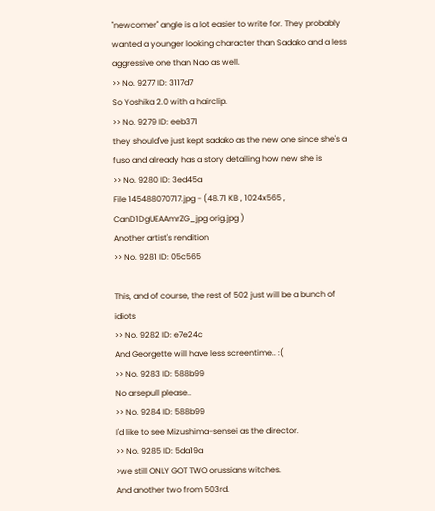"newcomer" angle is a lot easier to write for. They probably wanted a younger looking character than Sadako and a less aggressive one than Nao as well.
>> No. 9277 ID: 3117d7
So Yoshika 2.0 with a hairclip.
>> No. 9279 ID: eeb371
they should've just kept sadako as the new one since she's a fuso and already has a story detailing how new she is
>> No. 9280 ID: 3ed45a
File 145488070717.jpg - (48.71 KB , 1024x565 , CanD1DgUEAAmrZG_jpg orig.jpg )
Another artist's rendition
>> No. 9281 ID: 05c565

This, and of course, the rest of 502 just will be a bunch of idiots
>> No. 9282 ID: e7e24c
And Georgette will have less screentime.. :(
>> No. 9283 ID: 588b99
No arsepull please..
>> No. 9284 ID: 588b99
I'd like to see Mizushima-sensei as the director.
>> No. 9285 ID: 5da19a
>we still ONLY GOT TWO orussians witches.
And another two from 503rd.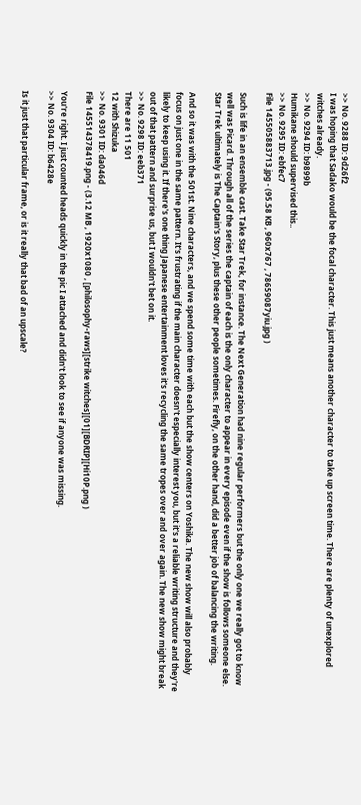>> No. 9288 ID: 9d26f2
I was hoping that Sadako would be the focal character. This just means another character to take up screen time. There are plenty of unexplored witches already.
>> No. 9294 ID: b9899b
Humikane should supervised this..
>> No. 9295 ID: ebfec7
File 145505883713.jpg - (95.58 KB , 960x767 , 78659087yiu.jpg )

Such is life in an ensemble cast. Take Star Trek, for instance. The Next Generation had nine regular performers but the only one we really got to know well was Picard. Through all of the series the captain of each is the only character to appear in every episode even if the show is follows someone else. Star Trek ultimately is The Captain's Story, plus these other people sometimes. Firefly, on the other hand, did a better job of balancing the writing.

And so it was with the 501st. Nine characters, and we spend some time with each but the show centers on Yoshika. The new show will also probably focus on just one in the same pattern. It's frustrating if the main character doesn't especially interest you, but it's a reliable writing structure and they're likely to keep using it. If there's one thing Japanese entertainment loves it's recycling the same tropes over and over again. The new show might break out of that pattern and surprise us, but I wouldn't bet on it.
>> No. 9298 ID: eeb371
There are 11 501
12 with Shizuka
>> No. 9301 ID: da046d
File 145514378419.png - (3.12 MB , 1920x1080 , [philosophy-raws][strike witches][01][BDRIP][Hi10P.png )

You're right. I just counted heads quickly in the pic I attached and didn't look to see if anyone was missing.
>> No. 9304 ID: b6428e

Is it just that particular frame, or is it really that bad of an upscale?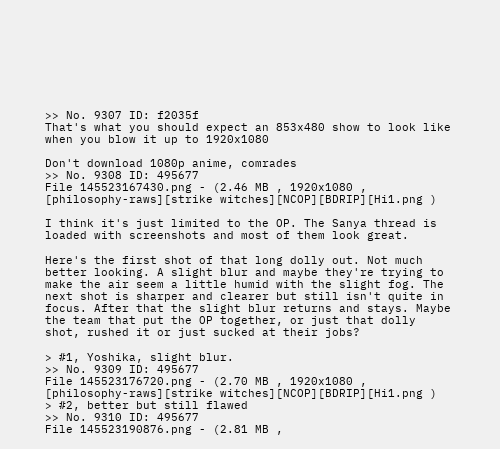>> No. 9307 ID: f2035f
That's what you should expect an 853x480 show to look like when you blow it up to 1920x1080

Don't download 1080p anime, comrades
>> No. 9308 ID: 495677
File 145523167430.png - (2.46 MB , 1920x1080 , [philosophy-raws][strike witches][NCOP][BDRIP][Hi1.png )

I think it's just limited to the OP. The Sanya thread is loaded with screenshots and most of them look great.

Here's the first shot of that long dolly out. Not much better looking. A slight blur and maybe they're trying to make the air seem a little humid with the slight fog. The next shot is sharper and clearer but still isn't quite in focus. After that the slight blur returns and stays. Maybe the team that put the OP together, or just that dolly shot, rushed it or just sucked at their jobs?

> #1, Yoshika, slight blur.
>> No. 9309 ID: 495677
File 145523176720.png - (2.70 MB , 1920x1080 , [philosophy-raws][strike witches][NCOP][BDRIP][Hi1.png )
> #2, better but still flawed
>> No. 9310 ID: 495677
File 145523190876.png - (2.81 MB ,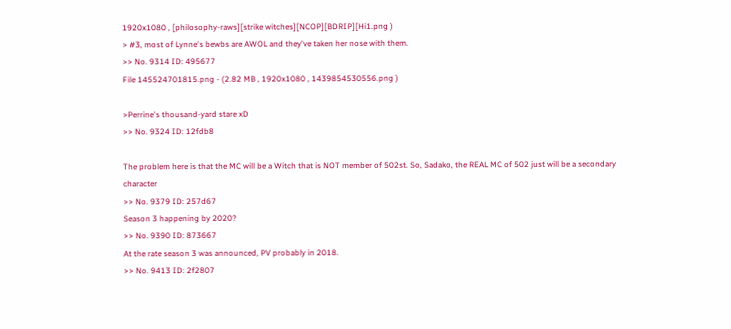1920x1080 , [philosophy-raws][strike witches][NCOP][BDRIP][Hi1.png )
> #3, most of Lynne's bewbs are AWOL and they've taken her nose with them.
>> No. 9314 ID: 495677
File 145524701815.png - (2.82 MB , 1920x1080 , 1439854530556.png )

>Perrine's thousand-yard stare xD
>> No. 9324 ID: 12fdb8

The problem here is that the MC will be a Witch that is NOT member of 502st. So, Sadako, the REAL MC of 502 just will be a secondary character
>> No. 9379 ID: 257d67
Season 3 happening by 2020?
>> No. 9390 ID: 873667
At the rate season 3 was announced, PV probably in 2018.
>> No. 9413 ID: 2f2807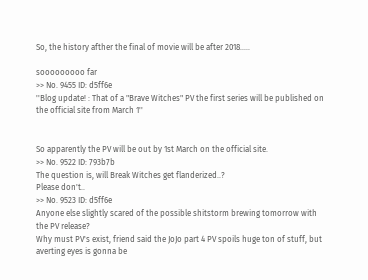So, the history afther the final of movie will be after 2018.....

sooooooooo far
>> No. 9455 ID: d5ff6e
''Blog update! : That of a "Brave Witches" PV the first series will be published on the official site from March 1''


So apparently the PV will be out by 1st March on the official site.
>> No. 9522 ID: 793b7b
The question is, will Break Witches get flanderized..?
Please don't..
>> No. 9523 ID: d5ff6e
Anyone else slightly scared of the possible shitstorm brewing tomorrow with the PV release?
Why must PV's exist, friend said the JoJo part 4 PV spoils huge ton of stuff, but averting eyes is gonna be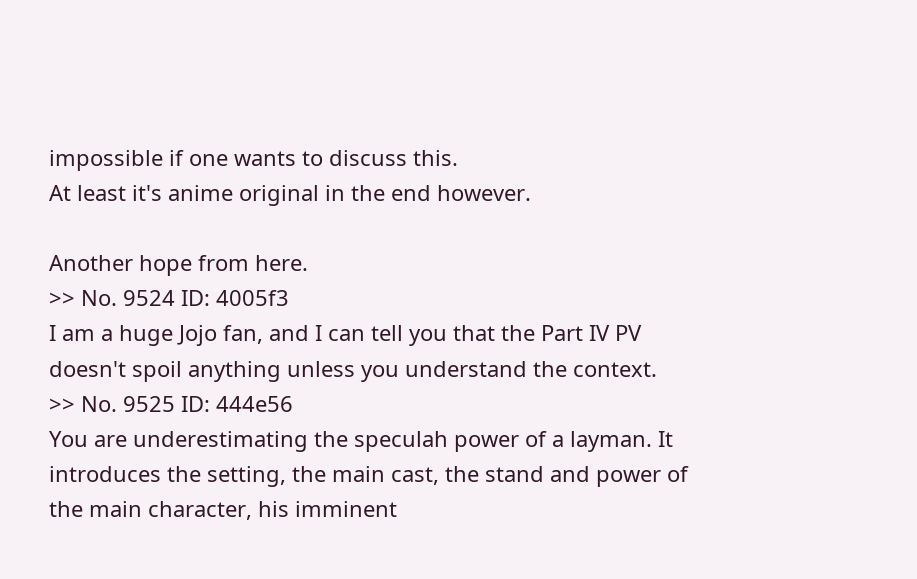impossible if one wants to discuss this.
At least it's anime original in the end however.

Another hope from here.
>> No. 9524 ID: 4005f3
I am a huge Jojo fan, and I can tell you that the Part IV PV doesn't spoil anything unless you understand the context.
>> No. 9525 ID: 444e56
You are underestimating the speculah power of a layman. It introduces the setting, the main cast, the stand and power of the main character, his imminent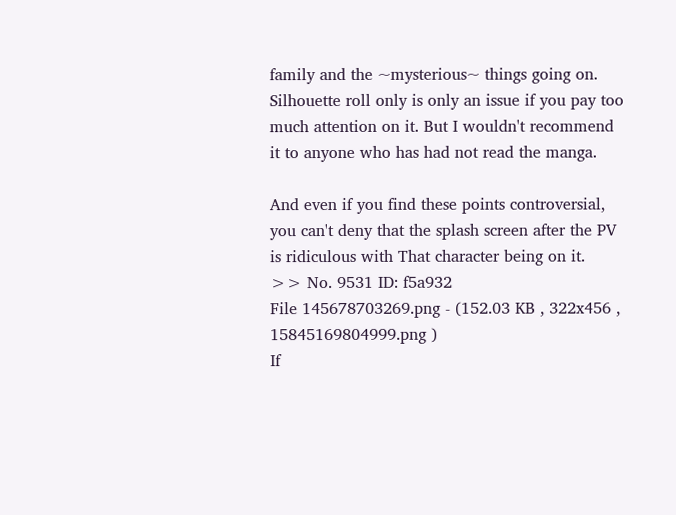family and the ~mysterious~ things going on. Silhouette roll only is only an issue if you pay too much attention on it. But I wouldn't recommend it to anyone who has had not read the manga.

And even if you find these points controversial, you can't deny that the splash screen after the PV is ridiculous with That character being on it.
>> No. 9531 ID: f5a932
File 145678703269.png - (152.03 KB , 322x456 , 15845169804999.png )
If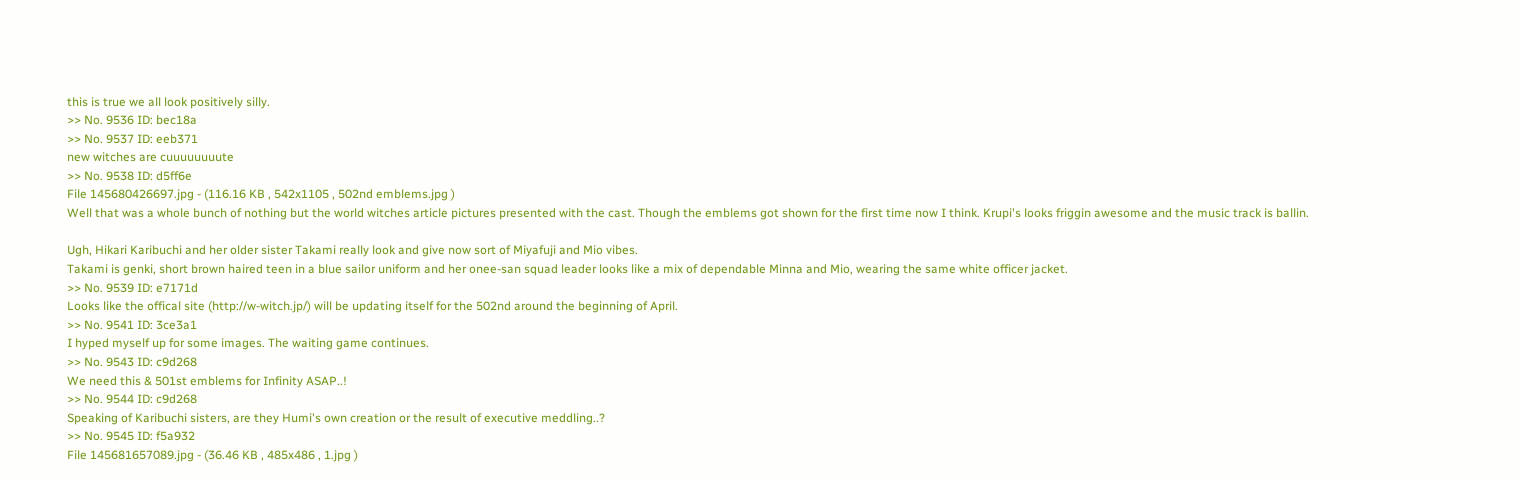this is true we all look positively silly.
>> No. 9536 ID: bec18a
>> No. 9537 ID: eeb371
new witches are cuuuuuuuute
>> No. 9538 ID: d5ff6e
File 145680426697.jpg - (116.16 KB , 542x1105 , 502nd emblems.jpg )
Well that was a whole bunch of nothing but the world witches article pictures presented with the cast. Though the emblems got shown for the first time now I think. Krupi's looks friggin awesome and the music track is ballin.

Ugh, Hikari Karibuchi and her older sister Takami really look and give now sort of Miyafuji and Mio vibes.
Takami is genki, short brown haired teen in a blue sailor uniform and her onee-san squad leader looks like a mix of dependable Minna and Mio, wearing the same white officer jacket.
>> No. 9539 ID: e7171d
Looks like the offical site (http://w-witch.jp/) will be updating itself for the 502nd around the beginning of April.
>> No. 9541 ID: 3ce3a1
I hyped myself up for some images. The waiting game continues.
>> No. 9543 ID: c9d268
We need this & 501st emblems for Infinity ASAP..!
>> No. 9544 ID: c9d268
Speaking of Karibuchi sisters, are they Humi's own creation or the result of executive meddling..?
>> No. 9545 ID: f5a932
File 145681657089.jpg - (36.46 KB , 485x486 , 1.jpg )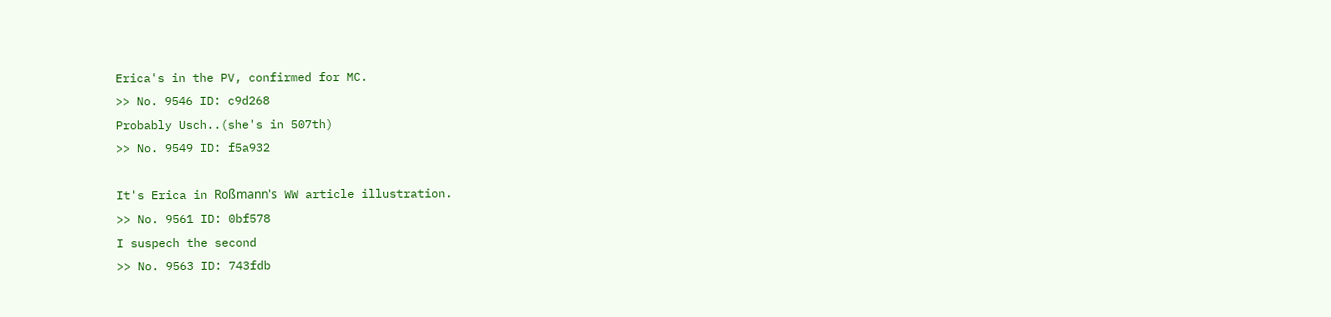Erica's in the PV, confirmed for MC.
>> No. 9546 ID: c9d268
Probably Usch..(she's in 507th)
>> No. 9549 ID: f5a932

It's Erica in Roßmann's WW article illustration.
>> No. 9561 ID: 0bf578
I suspech the second
>> No. 9563 ID: 743fdb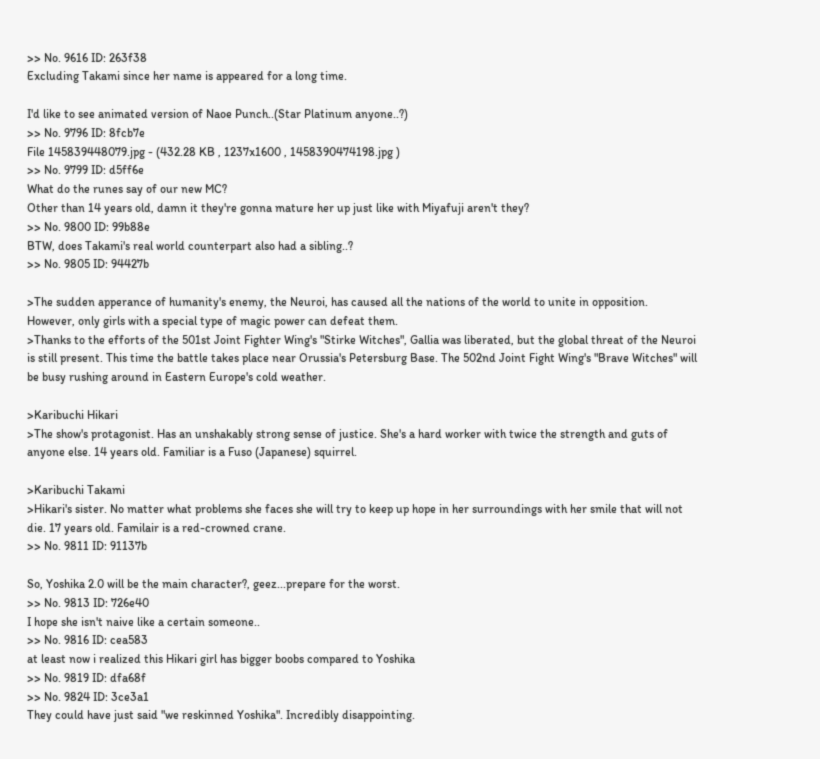>> No. 9616 ID: 263f38
Excluding Takami since her name is appeared for a long time.

I'd like to see animated version of Naoe Punch..(Star Platinum anyone..?)
>> No. 9796 ID: 8fcb7e
File 145839448079.jpg - (432.28 KB , 1237x1600 , 1458390474198.jpg )
>> No. 9799 ID: d5ff6e
What do the runes say of our new MC?
Other than 14 years old, damn it they're gonna mature her up just like with Miyafuji aren't they?
>> No. 9800 ID: 99b88e
BTW, does Takami's real world counterpart also had a sibling..?
>> No. 9805 ID: 94427b

>The sudden apperance of humanity's enemy, the Neuroi, has caused all the nations of the world to unite in opposition. However, only girls with a special type of magic power can defeat them.
>Thanks to the efforts of the 501st Joint Fighter Wing's "Stirke Witches", Gallia was liberated, but the global threat of the Neuroi is still present. This time the battle takes place near Orussia's Petersburg Base. The 502nd Joint Fight Wing's "Brave Witches" will be busy rushing around in Eastern Europe's cold weather.

>Karibuchi Hikari
>The show's protagonist. Has an unshakably strong sense of justice. She's a hard worker with twice the strength and guts of anyone else. 14 years old. Familiar is a Fuso (Japanese) squirrel.

>Karibuchi Takami
>Hikari's sister. No matter what problems she faces she will try to keep up hope in her surroundings with her smile that will not die. 17 years old. Familair is a red-crowned crane.
>> No. 9811 ID: 91137b

So, Yoshika 2.0 will be the main character?, geez...prepare for the worst.
>> No. 9813 ID: 726e40
I hope she isn't naive like a certain someone..
>> No. 9816 ID: cea583
at least now i realized this Hikari girl has bigger boobs compared to Yoshika
>> No. 9819 ID: dfa68f
>> No. 9824 ID: 3ce3a1
They could have just said "we reskinned Yoshika". Incredibly disappointing.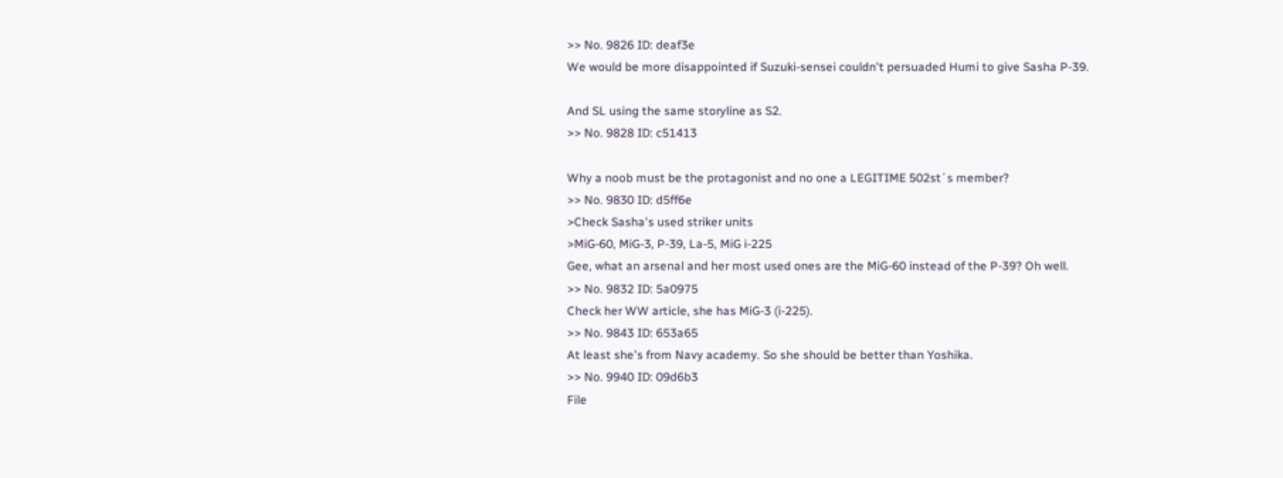>> No. 9826 ID: deaf3e
We would be more disappointed if Suzuki-sensei couldn't persuaded Humi to give Sasha P-39.

And SL using the same storyline as S2.
>> No. 9828 ID: c51413

Why a noob must be the protagonist and no one a LEGITIME 502st´s member?
>> No. 9830 ID: d5ff6e
>Check Sasha's used striker units
>MiG-60, MiG-3, P-39, La-5, MiG i-225
Gee, what an arsenal and her most used ones are the MiG-60 instead of the P-39? Oh well.
>> No. 9832 ID: 5a0975
Check her WW article, she has MiG-3 (i-225).
>> No. 9843 ID: 653a65
At least she's from Navy academy. So she should be better than Yoshika.
>> No. 9940 ID: 09d6b3
File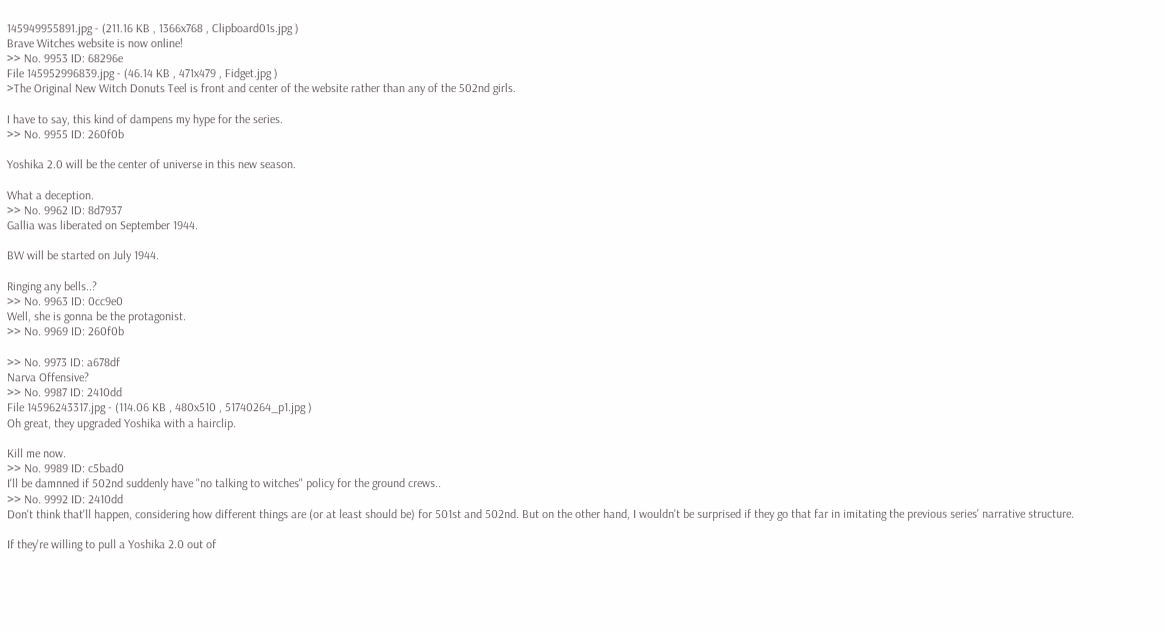145949955891.jpg - (211.16 KB , 1366x768 , Clipboard01s.jpg )
Brave Witches website is now online!
>> No. 9953 ID: 68296e
File 145952996839.jpg - (46.14 KB , 471x479 , Fidget.jpg )
>The Original New Witch Donuts Teel is front and center of the website rather than any of the 502nd girls.

I have to say, this kind of dampens my hype for the series.
>> No. 9955 ID: 260f0b

Yoshika 2.0 will be the center of universe in this new season.

What a deception.
>> No. 9962 ID: 8d7937
Gallia was liberated on September 1944.

BW will be started on July 1944.

Ringing any bells..?
>> No. 9963 ID: 0cc9e0
Well, she is gonna be the protagonist.
>> No. 9969 ID: 260f0b

>> No. 9973 ID: a678df
Narva Offensive?
>> No. 9987 ID: 2410dd
File 14596243317.jpg - (114.06 KB , 480x510 , 51740264_p1.jpg )
Oh great, they upgraded Yoshika with a hairclip.

Kill me now.
>> No. 9989 ID: c5bad0
I'll be damnned if 502nd suddenly have "no talking to witches" policy for the ground crews..
>> No. 9992 ID: 2410dd
Don't think that'll happen, considering how different things are (or at least should be) for 501st and 502nd. But on the other hand, I wouldn't be surprised if they go that far in imitating the previous series' narrative structure.

If they're willing to pull a Yoshika 2.0 out of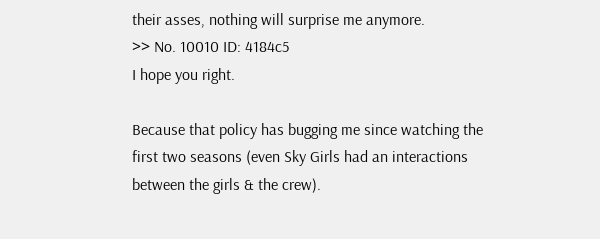their asses, nothing will surprise me anymore.
>> No. 10010 ID: 4184c5
I hope you right.

Because that policy has bugging me since watching the first two seasons (even Sky Girls had an interactions between the girls & the crew).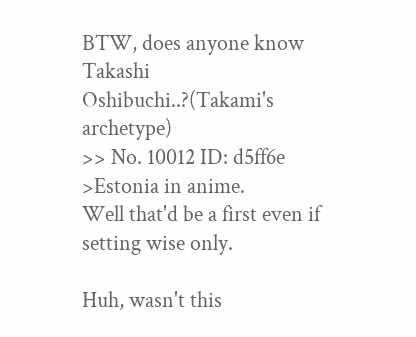BTW, does anyone know Takashi Oshibuchi..?(Takami's archetype)
>> No. 10012 ID: d5ff6e
>Estonia in anime.
Well that'd be a first even if setting wise only.

Huh, wasn't this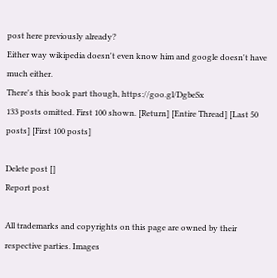post here previously already?
Either way wikipedia doesn't even know him and google doesn't have much either.
There's this book part though, https://goo.gl/DgbeSx
133 posts omitted. First 100 shown. [Return] [Entire Thread] [Last 50 posts] [First 100 posts]

Delete post []
Report post

All trademarks and copyrights on this page are owned by their respective parties. Images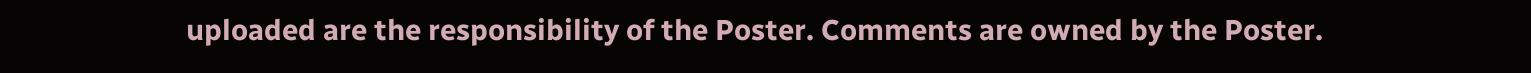uploaded are the responsibility of the Poster. Comments are owned by the Poster.